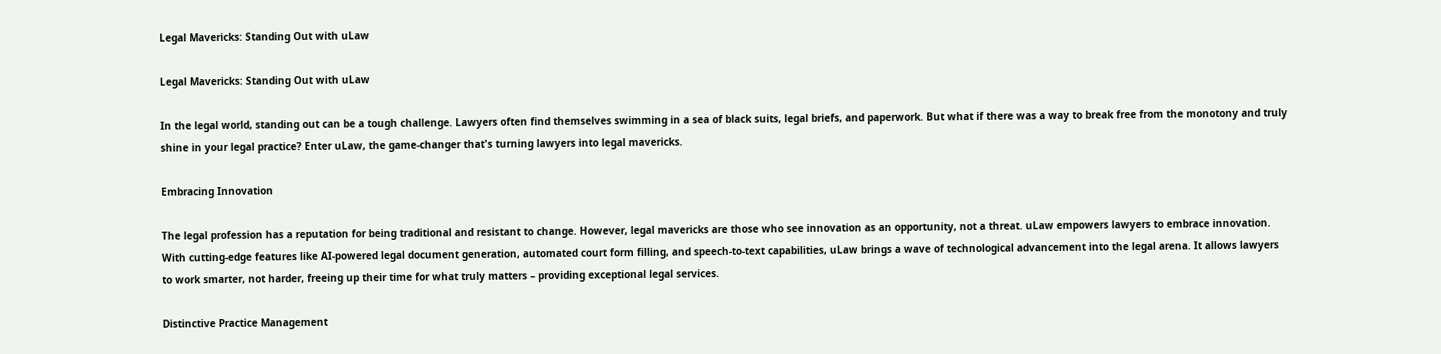Legal Mavericks: Standing Out with uLaw

Legal Mavericks: Standing Out with uLaw

In the legal world, standing out can be a tough challenge. Lawyers often find themselves swimming in a sea of black suits, legal briefs, and paperwork. But what if there was a way to break free from the monotony and truly shine in your legal practice? Enter uLaw, the game-changer that's turning lawyers into legal mavericks.

Embracing Innovation

The legal profession has a reputation for being traditional and resistant to change. However, legal mavericks are those who see innovation as an opportunity, not a threat. uLaw empowers lawyers to embrace innovation. With cutting-edge features like AI-powered legal document generation, automated court form filling, and speech-to-text capabilities, uLaw brings a wave of technological advancement into the legal arena. It allows lawyers to work smarter, not harder, freeing up their time for what truly matters – providing exceptional legal services.

Distinctive Practice Management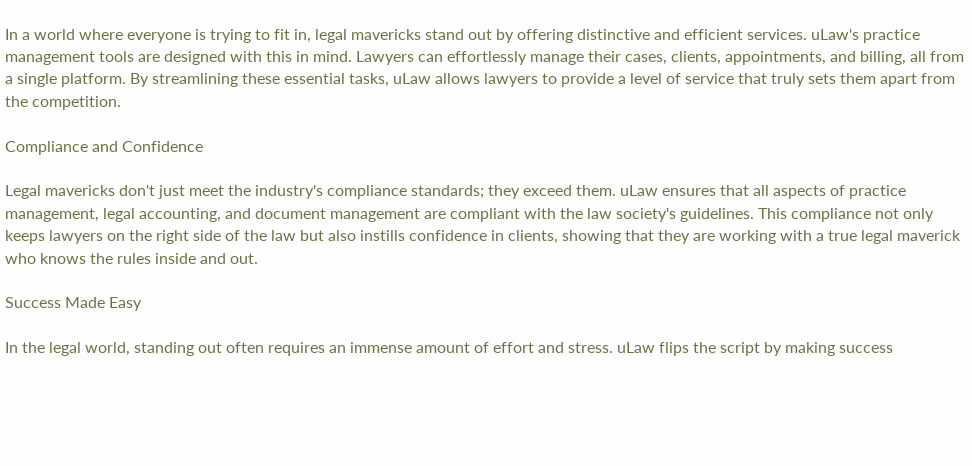In a world where everyone is trying to fit in, legal mavericks stand out by offering distinctive and efficient services. uLaw's practice management tools are designed with this in mind. Lawyers can effortlessly manage their cases, clients, appointments, and billing, all from a single platform. By streamlining these essential tasks, uLaw allows lawyers to provide a level of service that truly sets them apart from the competition.

Compliance and Confidence

Legal mavericks don't just meet the industry's compliance standards; they exceed them. uLaw ensures that all aspects of practice management, legal accounting, and document management are compliant with the law society's guidelines. This compliance not only keeps lawyers on the right side of the law but also instills confidence in clients, showing that they are working with a true legal maverick who knows the rules inside and out.

Success Made Easy

In the legal world, standing out often requires an immense amount of effort and stress. uLaw flips the script by making success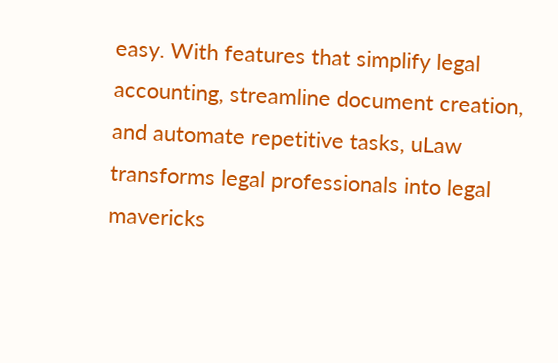easy. With features that simplify legal accounting, streamline document creation, and automate repetitive tasks, uLaw transforms legal professionals into legal mavericks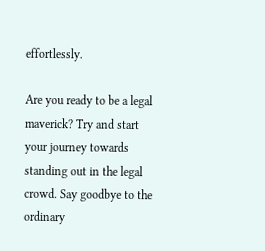effortlessly.

Are you ready to be a legal maverick? Try and start your journey towards standing out in the legal crowd. Say goodbye to the ordinary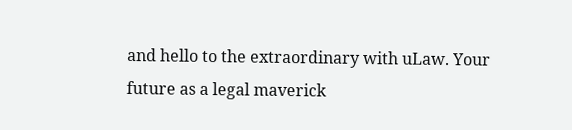and hello to the extraordinary with uLaw. Your future as a legal maverick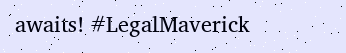awaits! #LegalMaverick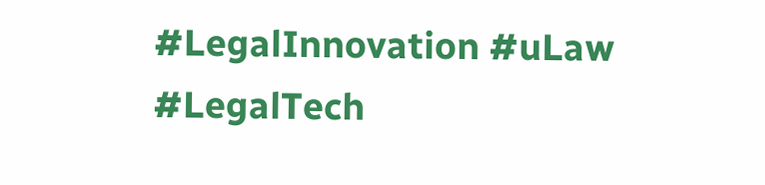#LegalInnovation #uLaw #LegalTech